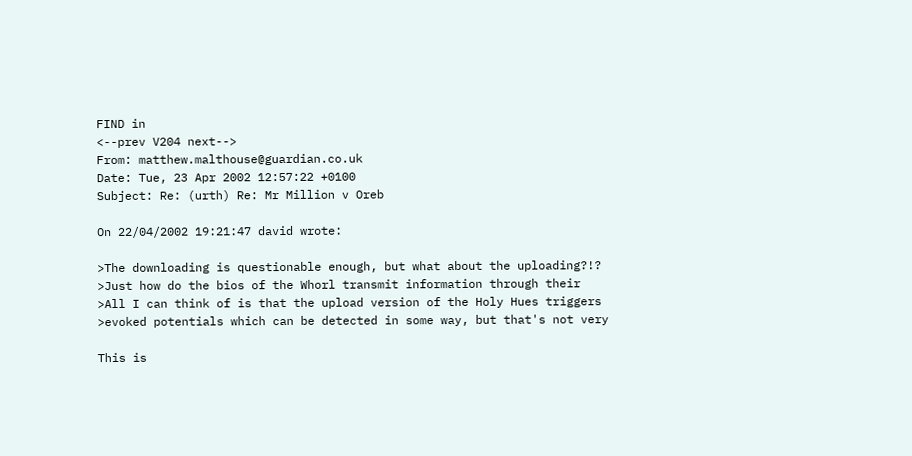FIND in
<--prev V204 next-->
From: matthew.malthouse@guardian.co.uk
Date: Tue, 23 Apr 2002 12:57:22 +0100
Subject: Re: (urth) Re: Mr Million v Oreb

On 22/04/2002 19:21:47 david wrote:

>The downloading is questionable enough, but what about the uploading?!?
>Just how do the bios of the Whorl transmit information through their
>All I can think of is that the upload version of the Holy Hues triggers
>evoked potentials which can be detected in some way, but that's not very

This is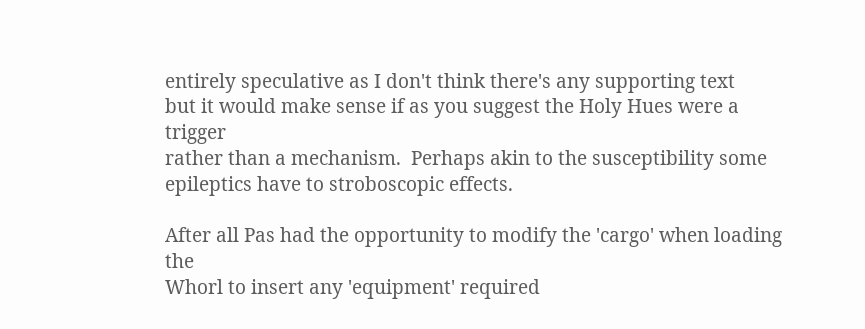entirely speculative as I don't think there's any supporting text
but it would make sense if as you suggest the Holy Hues were a trigger
rather than a mechanism.  Perhaps akin to the susceptibility some
epileptics have to stroboscopic effects.

After all Pas had the opportunity to modify the 'cargo' when loading the
Whorl to insert any 'equipment' required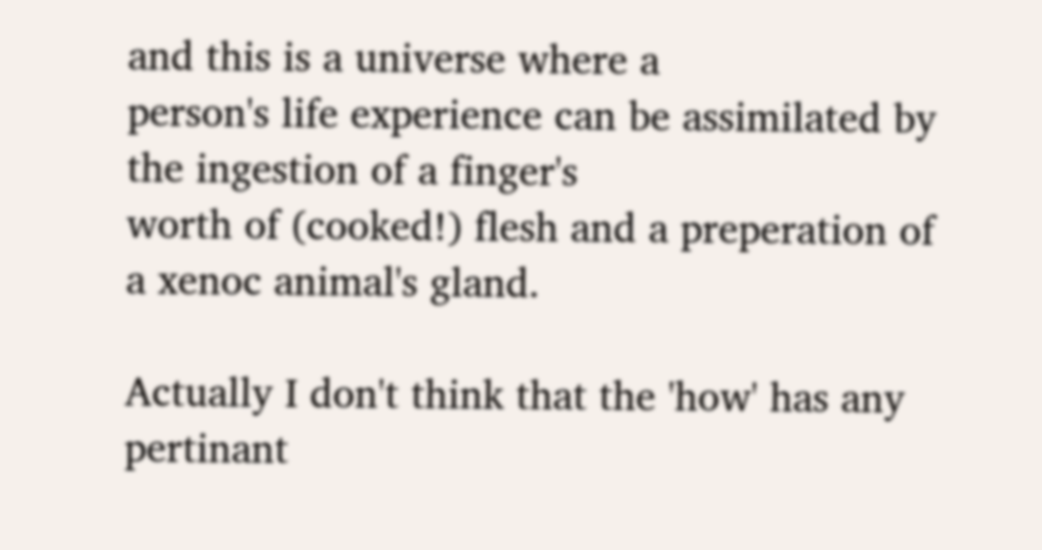and this is a universe where a
person's life experience can be assimilated by the ingestion of a finger's
worth of (cooked!) flesh and a preperation of a xenoc animal's gland.

Actually I don't think that the 'how' has any pertinant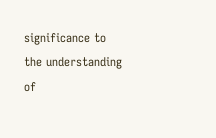significance to
the understanding of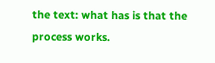the text: what has is that the process works.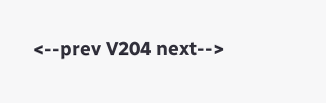<--prev V204 next-->